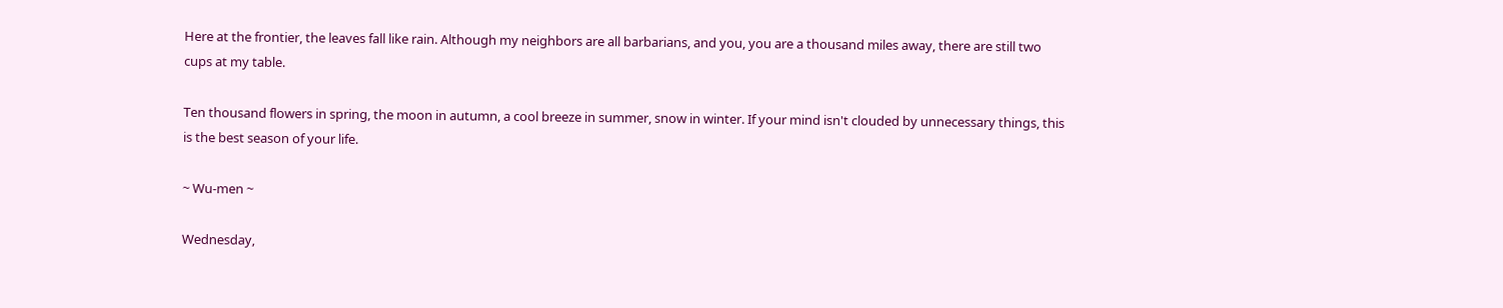Here at the frontier, the leaves fall like rain. Although my neighbors are all barbarians, and you, you are a thousand miles away, there are still two cups at my table.

Ten thousand flowers in spring, the moon in autumn, a cool breeze in summer, snow in winter. If your mind isn't clouded by unnecessary things, this is the best season of your life.

~ Wu-men ~

Wednesday,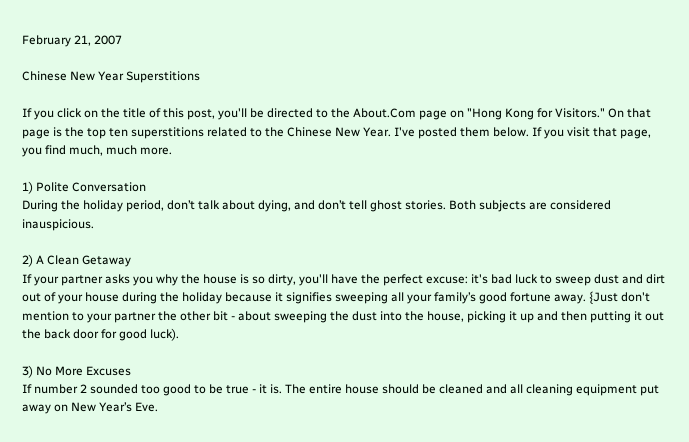February 21, 2007

Chinese New Year Superstitions

If you click on the title of this post, you'll be directed to the About.Com page on "Hong Kong for Visitors." On that page is the top ten superstitions related to the Chinese New Year. I've posted them below. If you visit that page, you find much, much more.

1) Polite Conversation
During the holiday period, don’t talk about dying, and don’t tell ghost stories. Both subjects are considered inauspicious.

2) A Clean Getaway
If your partner asks you why the house is so dirty, you'll have the perfect excuse: it's bad luck to sweep dust and dirt out of your house during the holiday because it signifies sweeping all your family’s good fortune away. {Just don't mention to your partner the other bit - about sweeping the dust into the house, picking it up and then putting it out the back door for good luck).

3) No More Excuses
If number 2 sounded too good to be true - it is. The entire house should be cleaned and all cleaning equipment put away on New Year’s Eve.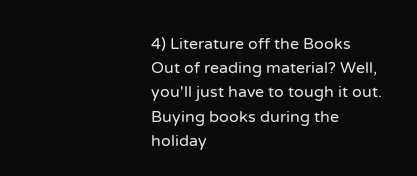4) Literature off the Books
Out of reading material? Well, you'll just have to tough it out. Buying books during the holiday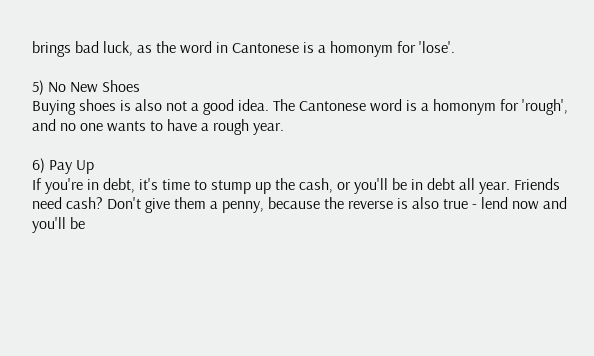brings bad luck, as the word in Cantonese is a homonym for 'lose'.

5) No New Shoes
Buying shoes is also not a good idea. The Cantonese word is a homonym for 'rough', and no one wants to have a rough year.

6) Pay Up
If you're in debt, it's time to stump up the cash, or you'll be in debt all year. Friends need cash? Don't give them a penny, because the reverse is also true - lend now and you'll be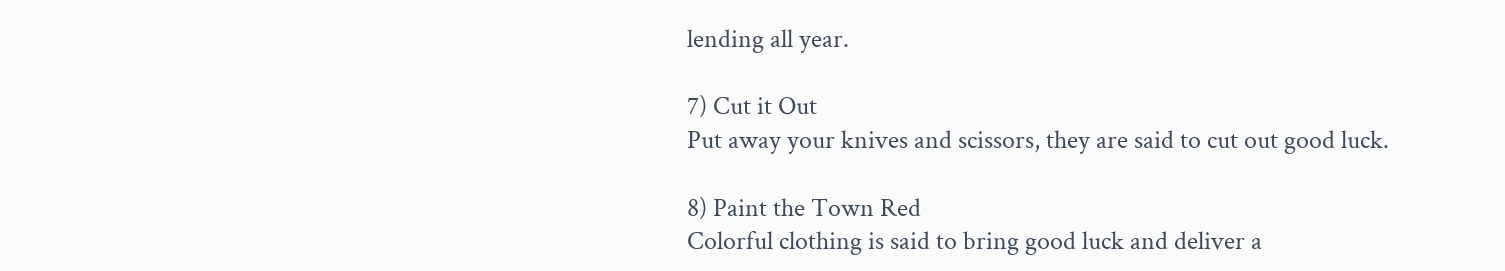lending all year.

7) Cut it Out
Put away your knives and scissors, they are said to cut out good luck.

8) Paint the Town Red
Colorful clothing is said to bring good luck and deliver a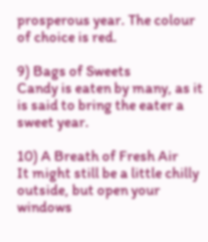prosperous year. The colour of choice is red.

9) Bags of Sweets
Candy is eaten by many, as it is said to bring the eater a sweet year.

10) A Breath of Fresh Air
It might still be a little chilly outside, but open your windows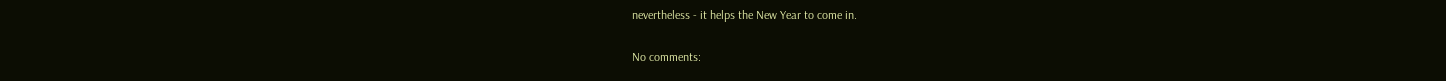nevertheless - it helps the New Year to come in.

No comments: